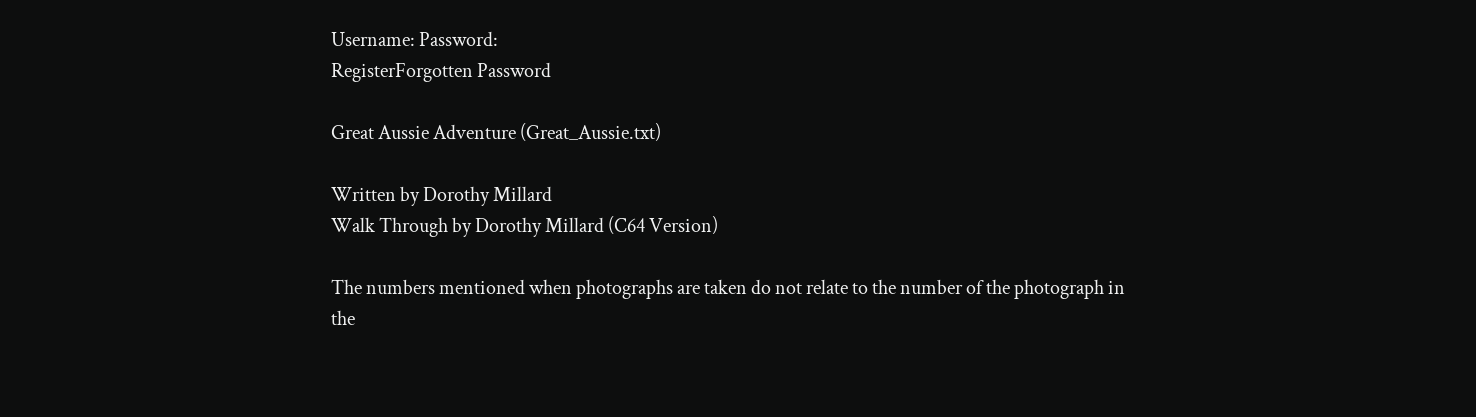Username: Password:
RegisterForgotten Password

Great Aussie Adventure (Great_Aussie.txt)

Written by Dorothy Millard
Walk Through by Dorothy Millard (C64 Version)

The numbers mentioned when photographs are taken do not relate to the number of the photograph in
the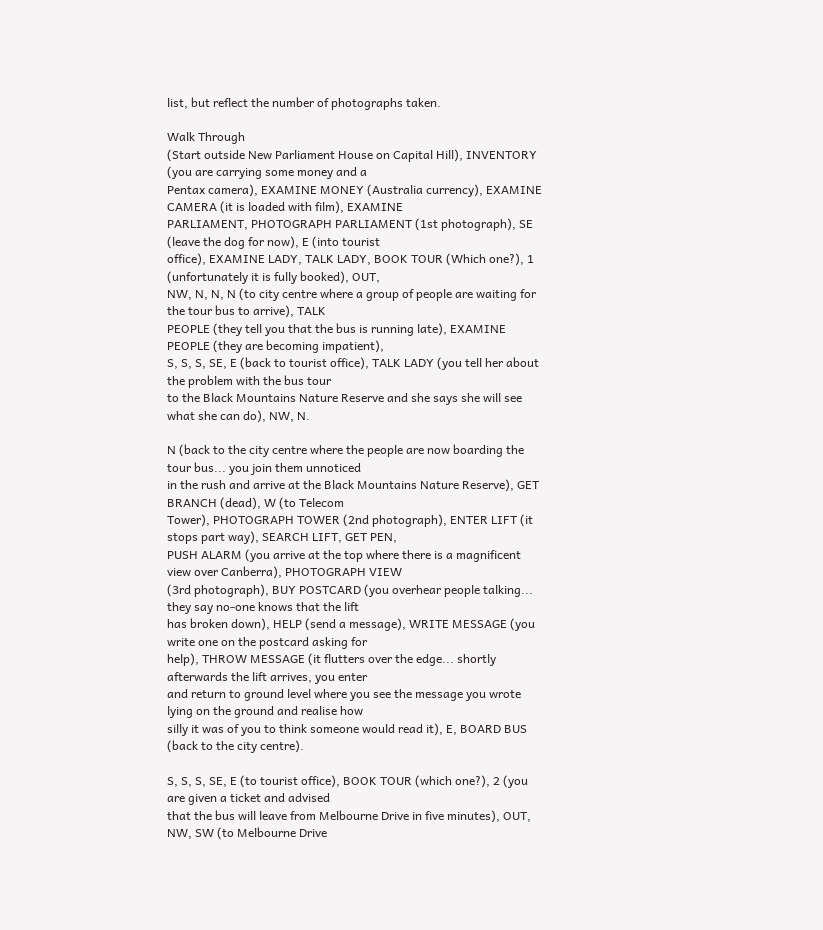list, but reflect the number of photographs taken.

Walk Through
(Start outside New Parliament House on Capital Hill), INVENTORY (you are carrying some money and a
Pentax camera), EXAMINE MONEY (Australia currency), EXAMINE CAMERA (it is loaded with film), EXAMINE
PARLIAMENT, PHOTOGRAPH PARLIAMENT (1st photograph), SE (leave the dog for now), E (into tourist
office), EXAMINE LADY, TALK LADY, BOOK TOUR (Which one?), 1 (unfortunately it is fully booked), OUT,
NW, N, N, N (to city centre where a group of people are waiting for the tour bus to arrive), TALK
PEOPLE (they tell you that the bus is running late), EXAMINE PEOPLE (they are becoming impatient),
S, S, S, SE, E (back to tourist office), TALK LADY (you tell her about the problem with the bus tour
to the Black Mountains Nature Reserve and she says she will see what she can do), NW, N.

N (back to the city centre where the people are now boarding the tour bus... you join them unnoticed
in the rush and arrive at the Black Mountains Nature Reserve), GET BRANCH (dead), W (to Telecom
Tower), PHOTOGRAPH TOWER (2nd photograph), ENTER LIFT (it stops part way), SEARCH LIFT, GET PEN,
PUSH ALARM (you arrive at the top where there is a magnificent view over Canberra), PHOTOGRAPH VIEW
(3rd photograph), BUY POSTCARD (you overhear people talking... they say no-one knows that the lift
has broken down), HELP (send a message), WRITE MESSAGE (you write one on the postcard asking for
help), THROW MESSAGE (it flutters over the edge... shortly afterwards the lift arrives, you enter
and return to ground level where you see the message you wrote lying on the ground and realise how
silly it was of you to think someone would read it), E, BOARD BUS (back to the city centre).

S, S, S, SE, E (to tourist office), BOOK TOUR (which one?), 2 (you are given a ticket and advised
that the bus will leave from Melbourne Drive in five minutes), OUT, NW, SW (to Melbourne Drive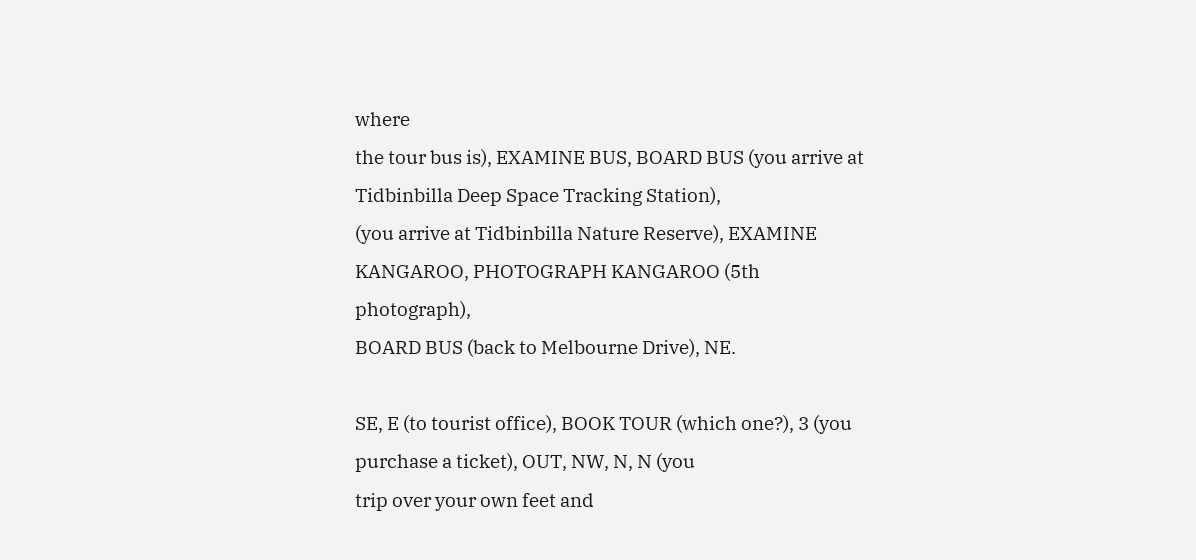where
the tour bus is), EXAMINE BUS, BOARD BUS (you arrive at Tidbinbilla Deep Space Tracking Station),
(you arrive at Tidbinbilla Nature Reserve), EXAMINE KANGAROO, PHOTOGRAPH KANGAROO (5th photograph),
BOARD BUS (back to Melbourne Drive), NE.

SE, E (to tourist office), BOOK TOUR (which one?), 3 (you purchase a ticket), OUT, NW, N, N (you
trip over your own feet and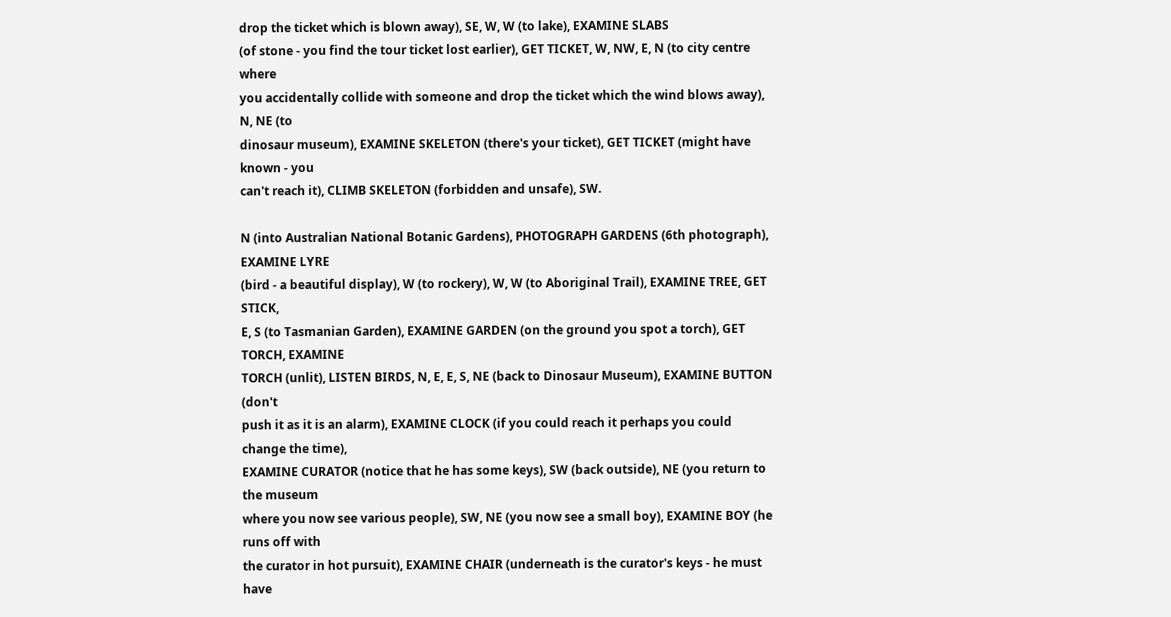drop the ticket which is blown away), SE, W, W (to lake), EXAMINE SLABS
(of stone - you find the tour ticket lost earlier), GET TICKET, W, NW, E, N (to city centre where
you accidentally collide with someone and drop the ticket which the wind blows away), N, NE (to
dinosaur museum), EXAMINE SKELETON (there's your ticket), GET TICKET (might have known - you
can't reach it), CLIMB SKELETON (forbidden and unsafe), SW.

N (into Australian National Botanic Gardens), PHOTOGRAPH GARDENS (6th photograph), EXAMINE LYRE
(bird - a beautiful display), W (to rockery), W, W (to Aboriginal Trail), EXAMINE TREE, GET STICK,
E, S (to Tasmanian Garden), EXAMINE GARDEN (on the ground you spot a torch), GET TORCH, EXAMINE
TORCH (unlit), LISTEN BIRDS, N, E, E, S, NE (back to Dinosaur Museum), EXAMINE BUTTON (don't
push it as it is an alarm), EXAMINE CLOCK (if you could reach it perhaps you could change the time),
EXAMINE CURATOR (notice that he has some keys), SW (back outside), NE (you return to the museum
where you now see various people), SW, NE (you now see a small boy), EXAMINE BOY (he runs off with
the curator in hot pursuit), EXAMINE CHAIR (underneath is the curator's keys - he must have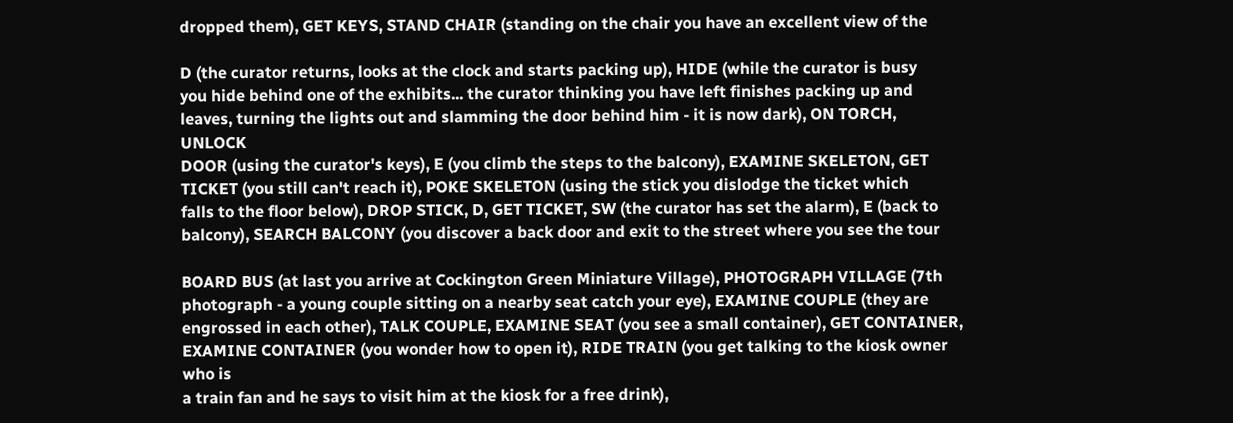dropped them), GET KEYS, STAND CHAIR (standing on the chair you have an excellent view of the

D (the curator returns, looks at the clock and starts packing up), HIDE (while the curator is busy
you hide behind one of the exhibits... the curator thinking you have left finishes packing up and
leaves, turning the lights out and slamming the door behind him - it is now dark), ON TORCH, UNLOCK
DOOR (using the curator's keys), E (you climb the steps to the balcony), EXAMINE SKELETON, GET
TICKET (you still can't reach it), POKE SKELETON (using the stick you dislodge the ticket which
falls to the floor below), DROP STICK, D, GET TICKET, SW (the curator has set the alarm), E (back to
balcony), SEARCH BALCONY (you discover a back door and exit to the street where you see the tour

BOARD BUS (at last you arrive at Cockington Green Miniature Village), PHOTOGRAPH VILLAGE (7th
photograph - a young couple sitting on a nearby seat catch your eye), EXAMINE COUPLE (they are
engrossed in each other), TALK COUPLE, EXAMINE SEAT (you see a small container), GET CONTAINER,
EXAMINE CONTAINER (you wonder how to open it), RIDE TRAIN (you get talking to the kiosk owner who is
a train fan and he says to visit him at the kiosk for a free drink),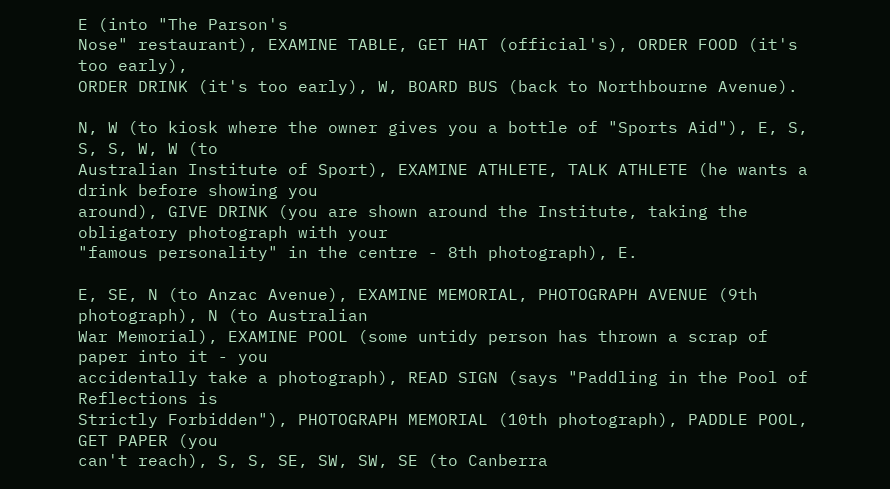E (into "The Parson's
Nose" restaurant), EXAMINE TABLE, GET HAT (official's), ORDER FOOD (it's too early),
ORDER DRINK (it's too early), W, BOARD BUS (back to Northbourne Avenue).

N, W (to kiosk where the owner gives you a bottle of "Sports Aid"), E, S, S, S, W, W (to
Australian Institute of Sport), EXAMINE ATHLETE, TALK ATHLETE (he wants a drink before showing you
around), GIVE DRINK (you are shown around the Institute, taking the obligatory photograph with your
"famous personality" in the centre - 8th photograph), E.

E, SE, N (to Anzac Avenue), EXAMINE MEMORIAL, PHOTOGRAPH AVENUE (9th photograph), N (to Australian
War Memorial), EXAMINE POOL (some untidy person has thrown a scrap of paper into it - you
accidentally take a photograph), READ SIGN (says "Paddling in the Pool of Reflections is
Strictly Forbidden"), PHOTOGRAPH MEMORIAL (10th photograph), PADDLE POOL, GET PAPER (you
can't reach), S, S, SE, SW, SW, SE (to Canberra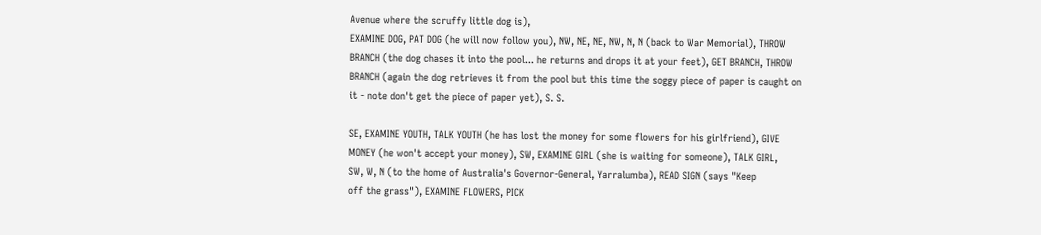Avenue where the scruffy little dog is),
EXAMINE DOG, PAT DOG (he will now follow you), NW, NE, NE, NW, N, N (back to War Memorial), THROW
BRANCH (the dog chases it into the pool... he returns and drops it at your feet), GET BRANCH, THROW
BRANCH (again the dog retrieves it from the pool but this time the soggy piece of paper is caught on
it - note don't get the piece of paper yet), S. S.

SE, EXAMINE YOUTH, TALK YOUTH (he has lost the money for some flowers for his girlfriend), GIVE
MONEY (he won't accept your money), SW, EXAMINE GIRL (she is waiting for someone), TALK GIRL,
SW, W, N (to the home of Australia's Governor-General, Yarralumba), READ SIGN (says "Keep
off the grass"), EXAMINE FLOWERS, PICK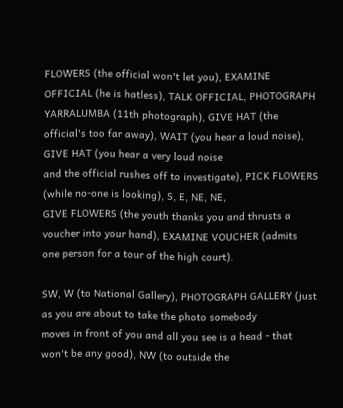FLOWERS (the official won't let you), EXAMINE
OFFICIAL (he is hatless), TALK OFFICIAL, PHOTOGRAPH YARRALUMBA (11th photograph), GIVE HAT (the
official's too far away), WAIT (you hear a loud noise), GIVE HAT (you hear a very loud noise
and the official rushes off to investigate), PICK FLOWERS (while no-one is looking), S, E, NE, NE,
GIVE FLOWERS (the youth thanks you and thrusts a voucher into your hand), EXAMINE VOUCHER (admits
one person for a tour of the high court).

SW, W (to National Gallery), PHOTOGRAPH GALLERY (just as you are about to take the photo somebody
moves in front of you and all you see is a head - that won't be any good), NW (to outside the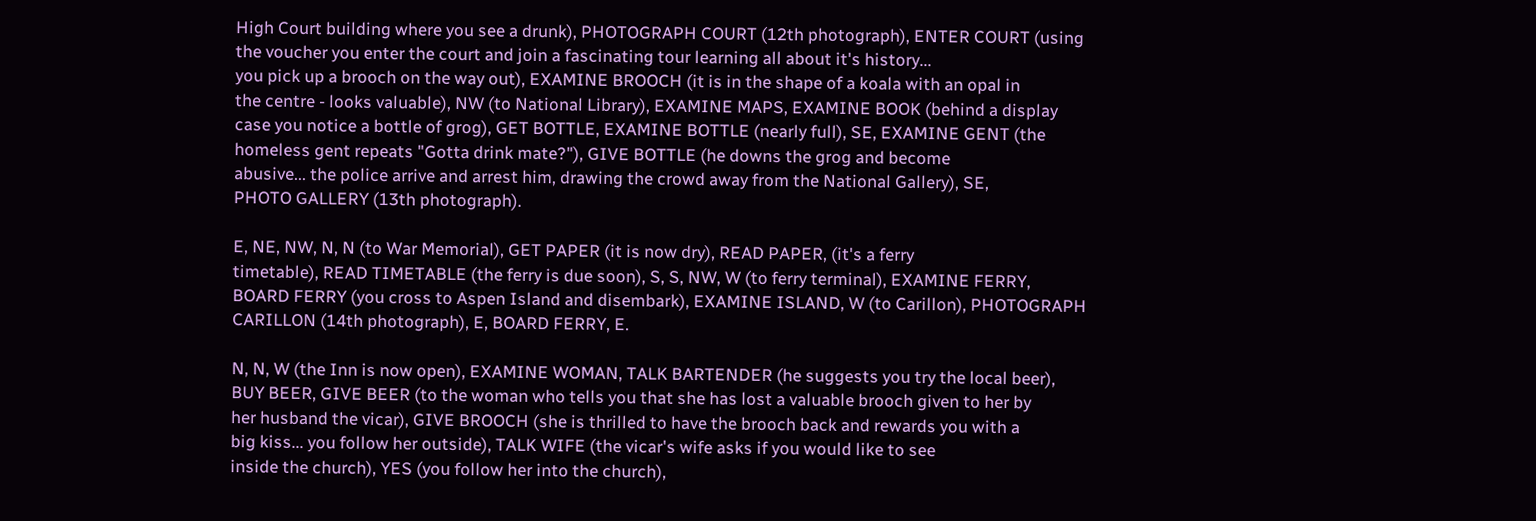High Court building where you see a drunk), PHOTOGRAPH COURT (12th photograph), ENTER COURT (using
the voucher you enter the court and join a fascinating tour learning all about it's history...
you pick up a brooch on the way out), EXAMINE BROOCH (it is in the shape of a koala with an opal in
the centre - looks valuable), NW (to National Library), EXAMINE MAPS, EXAMINE BOOK (behind a display
case you notice a bottle of grog), GET BOTTLE, EXAMINE BOTTLE (nearly full), SE, EXAMINE GENT (the
homeless gent repeats "Gotta drink mate?"), GIVE BOTTLE (he downs the grog and become
abusive... the police arrive and arrest him, drawing the crowd away from the National Gallery), SE,
PHOTO GALLERY (13th photograph).

E, NE, NW, N, N (to War Memorial), GET PAPER (it is now dry), READ PAPER, (it's a ferry
timetable), READ TIMETABLE (the ferry is due soon), S, S, NW, W (to ferry terminal), EXAMINE FERRY,
BOARD FERRY (you cross to Aspen Island and disembark), EXAMINE ISLAND, W (to Carillon), PHOTOGRAPH
CARILLON (14th photograph), E, BOARD FERRY, E.

N, N, W (the Inn is now open), EXAMINE WOMAN, TALK BARTENDER (he suggests you try the local beer),
BUY BEER, GIVE BEER (to the woman who tells you that she has lost a valuable brooch given to her by
her husband the vicar), GIVE BROOCH (she is thrilled to have the brooch back and rewards you with a
big kiss... you follow her outside), TALK WIFE (the vicar's wife asks if you would like to see
inside the church), YES (you follow her into the church),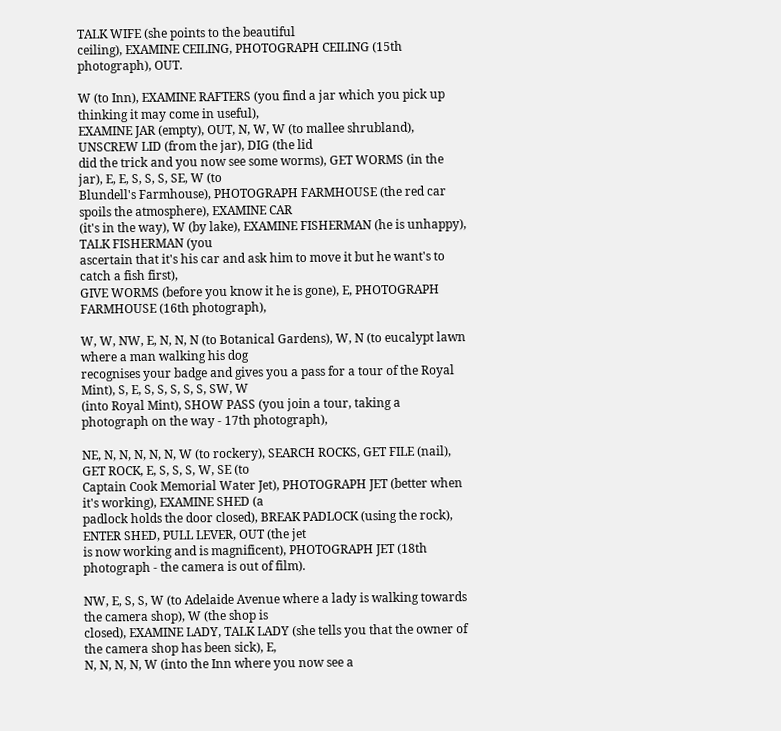TALK WIFE (she points to the beautiful
ceiling), EXAMINE CEILING, PHOTOGRAPH CEILING (15th photograph), OUT.

W (to Inn), EXAMINE RAFTERS (you find a jar which you pick up thinking it may come in useful),
EXAMINE JAR (empty), OUT, N, W, W (to mallee shrubland), UNSCREW LID (from the jar), DIG (the lid
did the trick and you now see some worms), GET WORMS (in the jar), E, E, S, S, S, SE, W (to
Blundell's Farmhouse), PHOTOGRAPH FARMHOUSE (the red car spoils the atmosphere), EXAMINE CAR
(it's in the way), W (by lake), EXAMINE FISHERMAN (he is unhappy), TALK FISHERMAN (you
ascertain that it's his car and ask him to move it but he want's to catch a fish first),
GIVE WORMS (before you know it he is gone), E, PHOTOGRAPH FARMHOUSE (16th photograph),

W, W, NW, E, N, N, N (to Botanical Gardens), W, N (to eucalypt lawn where a man walking his dog
recognises your badge and gives you a pass for a tour of the Royal Mint), S, E, S, S, S, S, S, SW, W
(into Royal Mint), SHOW PASS (you join a tour, taking a photograph on the way - 17th photograph),

NE, N, N, N, N, N, W (to rockery), SEARCH ROCKS, GET FILE (nail), GET ROCK, E, S, S, S, W, SE (to
Captain Cook Memorial Water Jet), PHOTOGRAPH JET (better when it's working), EXAMINE SHED (a
padlock holds the door closed), BREAK PADLOCK (using the rock), ENTER SHED, PULL LEVER, OUT (the jet
is now working and is magnificent), PHOTOGRAPH JET (18th photograph - the camera is out of film).

NW, E, S, S, W (to Adelaide Avenue where a lady is walking towards the camera shop), W (the shop is
closed), EXAMINE LADY, TALK LADY (she tells you that the owner of the camera shop has been sick), E,
N, N, N, N, W (into the Inn where you now see a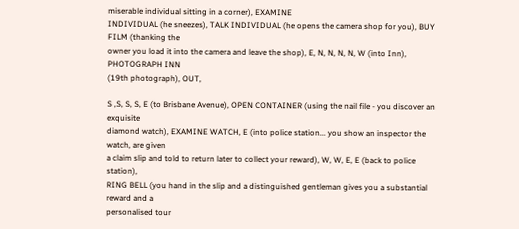miserable individual sitting in a corner), EXAMINE
INDIVIDUAL (he sneezes), TALK INDIVIDUAL (he opens the camera shop for you), BUY FILM (thanking the
owner you load it into the camera and leave the shop), E, N, N, N, N, W (into Inn), PHOTOGRAPH INN
(19th photograph), OUT,

S ,S, S, S, E (to Brisbane Avenue), OPEN CONTAINER (using the nail file - you discover an exquisite
diamond watch), EXAMINE WATCH, E (into police station... you show an inspector the watch, are given
a claim slip and told to return later to collect your reward), W, W, E, E (back to police station),
RING BELL (you hand in the slip and a distinguished gentleman gives you a substantial reward and a
personalised tour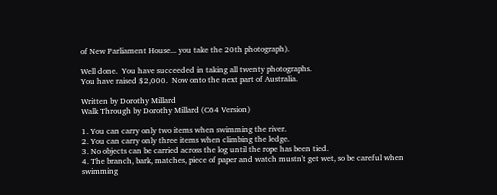of New Parliament House... you take the 20th photograph).

Well done.  You have succeeded in taking all twenty photographs.
You have raised $2,000.  Now onto the next part of Australia.

Written by Dorothy Millard
Walk Through by Dorothy Millard (C64 Version)

1. You can carry only two items when swimming the river.
2. You can carry only three items when climbing the ledge.
3. No objects can be carried across the log until the rope has been tied.
4. The branch, bark, matches, piece of paper and watch mustn't get wet, so be careful when
swimming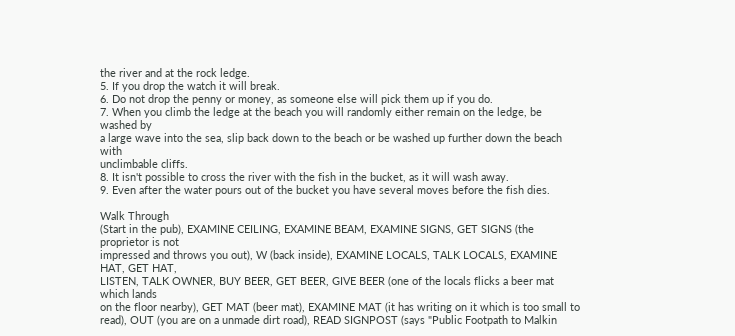the river and at the rock ledge.
5. If you drop the watch it will break.
6. Do not drop the penny or money, as someone else will pick them up if you do.
7. When you climb the ledge at the beach you will randomly either remain on the ledge, be washed by
a large wave into the sea, slip back down to the beach or be washed up further down the beach with
unclimbable cliffs.
8. It isn't possible to cross the river with the fish in the bucket, as it will wash away.
9. Even after the water pours out of the bucket you have several moves before the fish dies.

Walk Through
(Start in the pub), EXAMINE CEILING, EXAMINE BEAM, EXAMINE SIGNS, GET SIGNS (the proprietor is not
impressed and throws you out), W (back inside), EXAMINE LOCALS, TALK LOCALS, EXAMINE HAT, GET HAT,
LISTEN, TALK OWNER, BUY BEER, GET BEER, GIVE BEER (one of the locals flicks a beer mat which lands
on the floor nearby), GET MAT (beer mat), EXAMINE MAT (it has writing on it which is too small to
read), OUT (you are on a unmade dirt road), READ SIGNPOST (says "Public Footpath to Malkin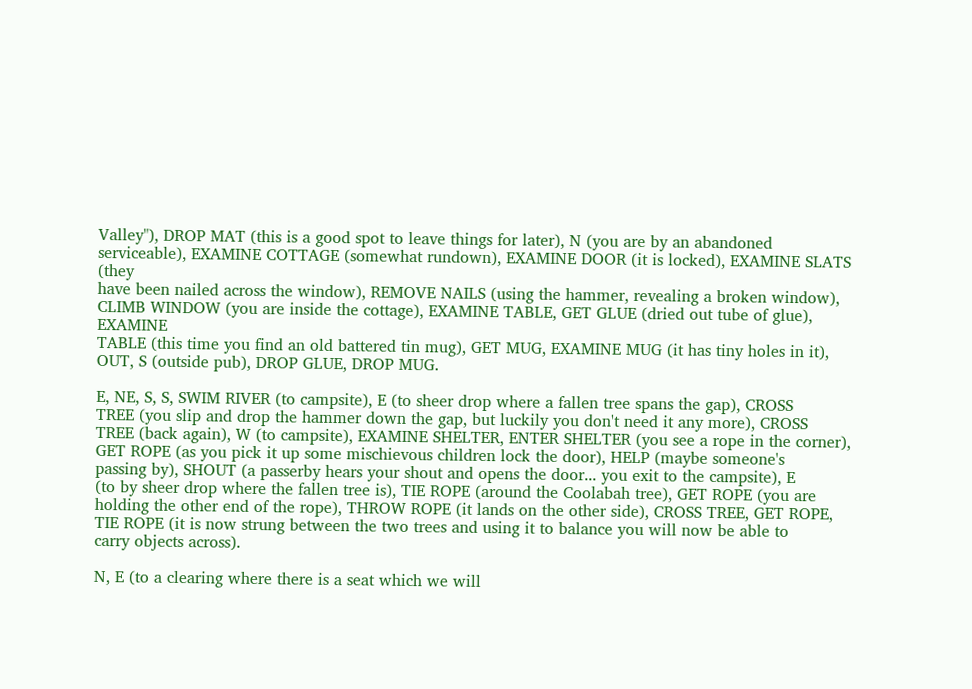Valley"), DROP MAT (this is a good spot to leave things for later), N (you are by an abandoned
serviceable), EXAMINE COTTAGE (somewhat rundown), EXAMINE DOOR (it is locked), EXAMINE SLATS (they
have been nailed across the window), REMOVE NAILS (using the hammer, revealing a broken window),
CLIMB WINDOW (you are inside the cottage), EXAMINE TABLE, GET GLUE (dried out tube of glue), EXAMINE
TABLE (this time you find an old battered tin mug), GET MUG, EXAMINE MUG (it has tiny holes in it),
OUT, S (outside pub), DROP GLUE, DROP MUG.

E, NE, S, S, SWIM RIVER (to campsite), E (to sheer drop where a fallen tree spans the gap), CROSS
TREE (you slip and drop the hammer down the gap, but luckily you don't need it any more), CROSS
TREE (back again), W (to campsite), EXAMINE SHELTER, ENTER SHELTER (you see a rope in the corner),
GET ROPE (as you pick it up some mischievous children lock the door), HELP (maybe someone's
passing by), SHOUT (a passerby hears your shout and opens the door... you exit to the campsite), E
(to by sheer drop where the fallen tree is), TIE ROPE (around the Coolabah tree), GET ROPE (you are
holding the other end of the rope), THROW ROPE (it lands on the other side), CROSS TREE, GET ROPE,
TIE ROPE (it is now strung between the two trees and using it to balance you will now be able to
carry objects across).

N, E (to a clearing where there is a seat which we will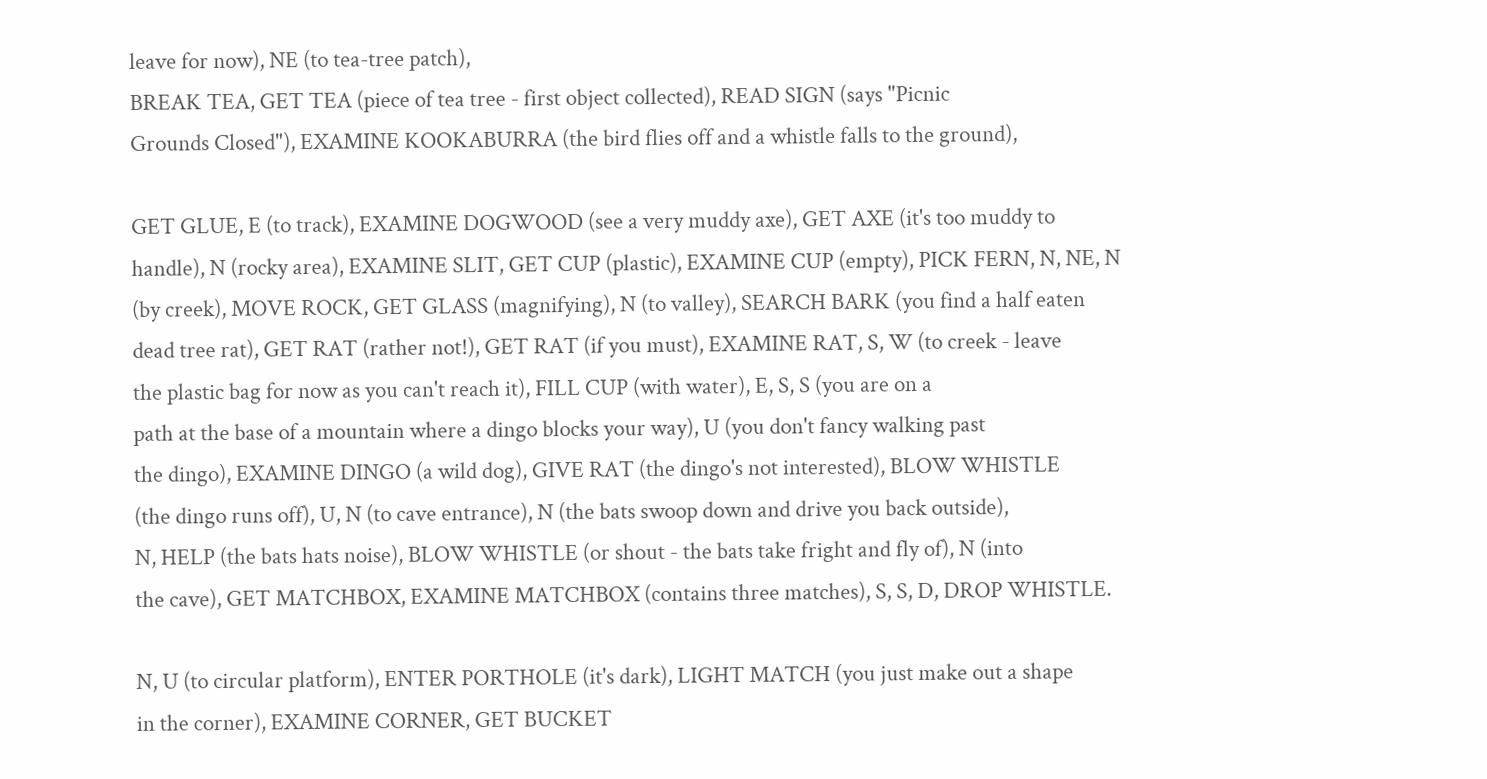leave for now), NE (to tea-tree patch),
BREAK TEA, GET TEA (piece of tea tree - first object collected), READ SIGN (says "Picnic
Grounds Closed"), EXAMINE KOOKABURRA (the bird flies off and a whistle falls to the ground),

GET GLUE, E (to track), EXAMINE DOGWOOD (see a very muddy axe), GET AXE (it's too muddy to
handle), N (rocky area), EXAMINE SLIT, GET CUP (plastic), EXAMINE CUP (empty), PICK FERN, N, NE, N
(by creek), MOVE ROCK, GET GLASS (magnifying), N (to valley), SEARCH BARK (you find a half eaten
dead tree rat), GET RAT (rather not!), GET RAT (if you must), EXAMINE RAT, S, W (to creek - leave
the plastic bag for now as you can't reach it), FILL CUP (with water), E, S, S (you are on a
path at the base of a mountain where a dingo blocks your way), U (you don't fancy walking past
the dingo), EXAMINE DINGO (a wild dog), GIVE RAT (the dingo's not interested), BLOW WHISTLE
(the dingo runs off), U, N (to cave entrance), N (the bats swoop down and drive you back outside),
N, HELP (the bats hats noise), BLOW WHISTLE (or shout - the bats take fright and fly of), N (into
the cave), GET MATCHBOX, EXAMINE MATCHBOX (contains three matches), S, S, D, DROP WHISTLE.

N, U (to circular platform), ENTER PORTHOLE (it's dark), LIGHT MATCH (you just make out a shape
in the corner), EXAMINE CORNER, GET BUCKET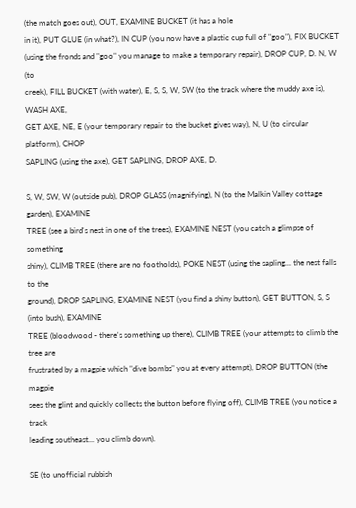(the match goes out), OUT, EXAMINE BUCKET (it has a hole
in it), PUT GLUE (in what?), IN CUP (you now have a plastic cup full of "goo"), FIX BUCKET
(using the fronds and "goo" you manage to make a temporary repair), DROP CUP, D. N, W (to
creek), FILL BUCKET (with water), E, S, S, W, SW (to the track where the muddy axe is), WASH AXE,
GET AXE, NE, E (your temporary repair to the bucket gives way), N, U (to circular platform), CHOP
SAPLING (using the axe), GET SAPLING, DROP AXE, D.

S, W, SW, W (outside pub), DROP GLASS (magnifying), N (to the Malkin Valley cottage garden), EXAMINE
TREE (see a bird's nest in one of the trees), EXAMINE NEST (you catch a glimpse of something
shiny), CLIMB TREE (there are no footholds), POKE NEST (using the sapling... the nest falls to the
ground), DROP SAPLING, EXAMINE NEST (you find a shiny button), GET BUTTON, S, S (into bush), EXAMINE
TREE (bloodwood - there's something up there), CLIMB TREE (your attempts to climb the tree are
frustrated by a magpie which "dive bombs" you at every attempt), DROP BUTTON (the magpie
sees the glint and quickly collects the button before flying off), CLIMB TREE (you notice a track
leading southeast... you climb down).

SE (to unofficial rubbish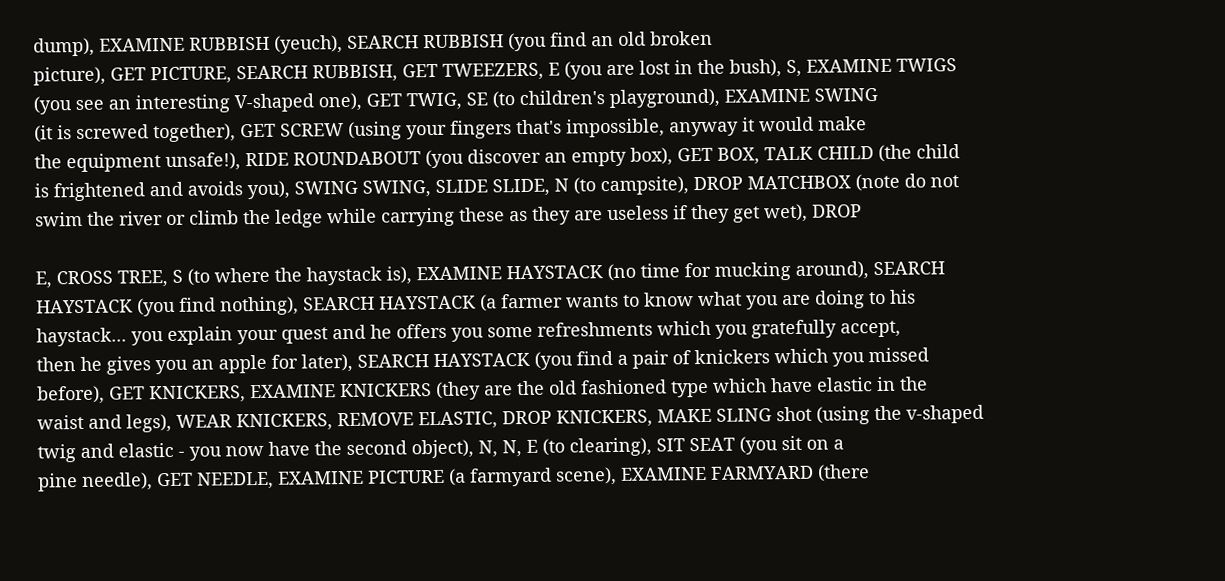dump), EXAMINE RUBBISH (yeuch), SEARCH RUBBISH (you find an old broken
picture), GET PICTURE, SEARCH RUBBISH, GET TWEEZERS, E (you are lost in the bush), S, EXAMINE TWIGS
(you see an interesting V-shaped one), GET TWIG, SE (to children's playground), EXAMINE SWING
(it is screwed together), GET SCREW (using your fingers that's impossible, anyway it would make
the equipment unsafe!), RIDE ROUNDABOUT (you discover an empty box), GET BOX, TALK CHILD (the child
is frightened and avoids you), SWING SWING, SLIDE SLIDE, N (to campsite), DROP MATCHBOX (note do not
swim the river or climb the ledge while carrying these as they are useless if they get wet), DROP

E, CROSS TREE, S (to where the haystack is), EXAMINE HAYSTACK (no time for mucking around), SEARCH
HAYSTACK (you find nothing), SEARCH HAYSTACK (a farmer wants to know what you are doing to his
haystack... you explain your quest and he offers you some refreshments which you gratefully accept,
then he gives you an apple for later), SEARCH HAYSTACK (you find a pair of knickers which you missed
before), GET KNICKERS, EXAMINE KNICKERS (they are the old fashioned type which have elastic in the
waist and legs), WEAR KNICKERS, REMOVE ELASTIC, DROP KNICKERS, MAKE SLING shot (using the v-shaped
twig and elastic - you now have the second object), N, N, E (to clearing), SIT SEAT (you sit on a
pine needle), GET NEEDLE, EXAMINE PICTURE (a farmyard scene), EXAMINE FARMYARD (there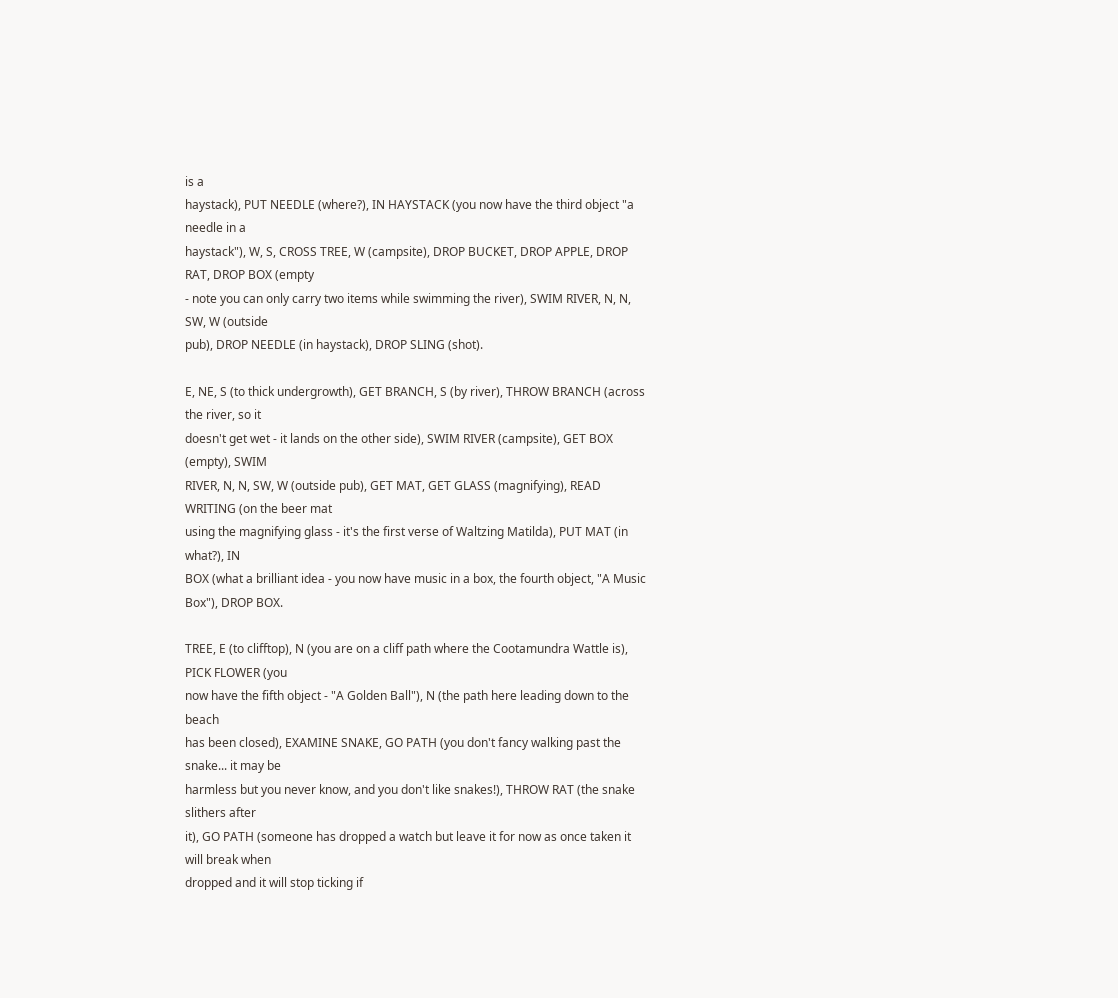is a
haystack), PUT NEEDLE (where?), IN HAYSTACK (you now have the third object "a needle in a
haystack"), W, S, CROSS TREE, W (campsite), DROP BUCKET, DROP APPLE, DROP RAT, DROP BOX (empty
- note you can only carry two items while swimming the river), SWIM RIVER, N, N, SW, W (outside
pub), DROP NEEDLE (in haystack), DROP SLING (shot).

E, NE, S (to thick undergrowth), GET BRANCH, S (by river), THROW BRANCH (across the river, so it
doesn't get wet - it lands on the other side), SWIM RIVER (campsite), GET BOX (empty), SWIM
RIVER, N, N, SW, W (outside pub), GET MAT, GET GLASS (magnifying), READ WRITING (on the beer mat
using the magnifying glass - it's the first verse of Waltzing Matilda), PUT MAT (in what?), IN
BOX (what a brilliant idea - you now have music in a box, the fourth object, "A Music
Box"), DROP BOX.

TREE, E (to clifftop), N (you are on a cliff path where the Cootamundra Wattle is), PICK FLOWER (you
now have the fifth object - "A Golden Ball"), N (the path here leading down to the beach
has been closed), EXAMINE SNAKE, GO PATH (you don't fancy walking past the snake... it may be
harmless but you never know, and you don't like snakes!), THROW RAT (the snake slithers after
it), GO PATH (someone has dropped a watch but leave it for now as once taken it will break when
dropped and it will stop ticking if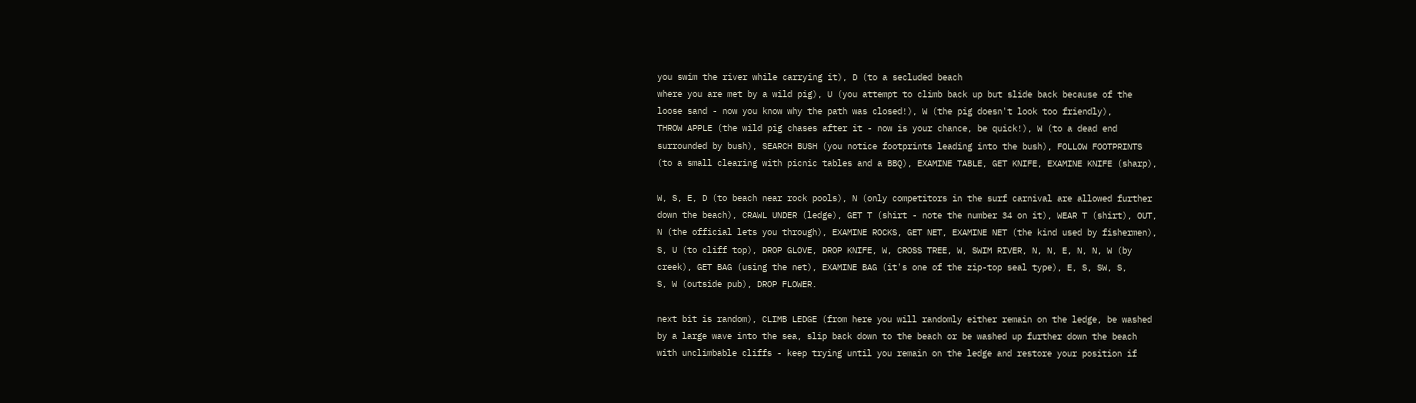you swim the river while carrying it), D (to a secluded beach
where you are met by a wild pig), U (you attempt to climb back up but slide back because of the
loose sand - now you know why the path was closed!), W (the pig doesn't look too friendly),
THROW APPLE (the wild pig chases after it - now is your chance, be quick!), W (to a dead end
surrounded by bush), SEARCH BUSH (you notice footprints leading into the bush), FOLLOW FOOTPRINTS
(to a small clearing with picnic tables and a BBQ), EXAMINE TABLE, GET KNIFE, EXAMINE KNIFE (sharp),

W, S, E, D (to beach near rock pools), N (only competitors in the surf carnival are allowed further
down the beach), CRAWL UNDER (ledge), GET T (shirt - note the number 34 on it), WEAR T (shirt), OUT,
N (the official lets you through), EXAMINE ROCKS, GET NET, EXAMINE NET (the kind used by fishermen),
S, U (to cliff top), DROP GLOVE, DROP KNIFE, W, CROSS TREE, W, SWIM RIVER, N, N, E, N, N, W (by
creek), GET BAG (using the net), EXAMINE BAG (it's one of the zip-top seal type), E, S, SW, S,
S, W (outside pub), DROP FLOWER.

next bit is random), CLIMB LEDGE (from here you will randomly either remain on the ledge, be washed
by a large wave into the sea, slip back down to the beach or be washed up further down the beach
with unclimbable cliffs - keep trying until you remain on the ledge and restore your position if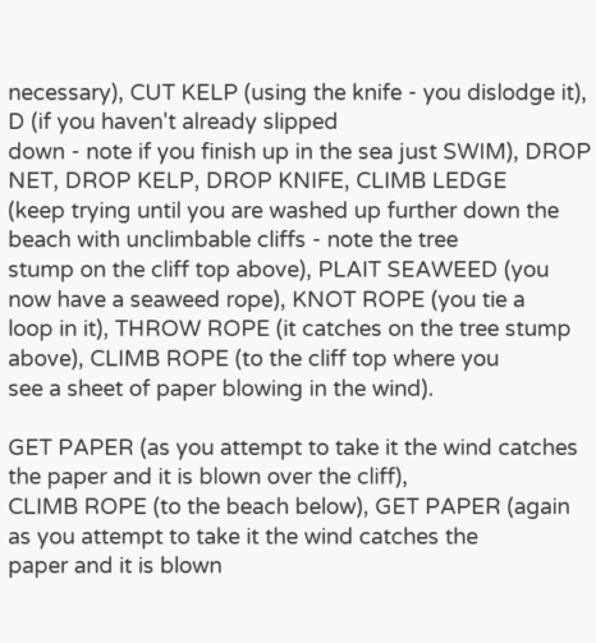necessary), CUT KELP (using the knife - you dislodge it), D (if you haven't already slipped
down - note if you finish up in the sea just SWIM), DROP NET, DROP KELP, DROP KNIFE, CLIMB LEDGE
(keep trying until you are washed up further down the beach with unclimbable cliffs - note the tree
stump on the cliff top above), PLAIT SEAWEED (you now have a seaweed rope), KNOT ROPE (you tie a
loop in it), THROW ROPE (it catches on the tree stump above), CLIMB ROPE (to the cliff top where you
see a sheet of paper blowing in the wind).

GET PAPER (as you attempt to take it the wind catches the paper and it is blown over the cliff),
CLIMB ROPE (to the beach below), GET PAPER (again as you attempt to take it the wind catches the
paper and it is blown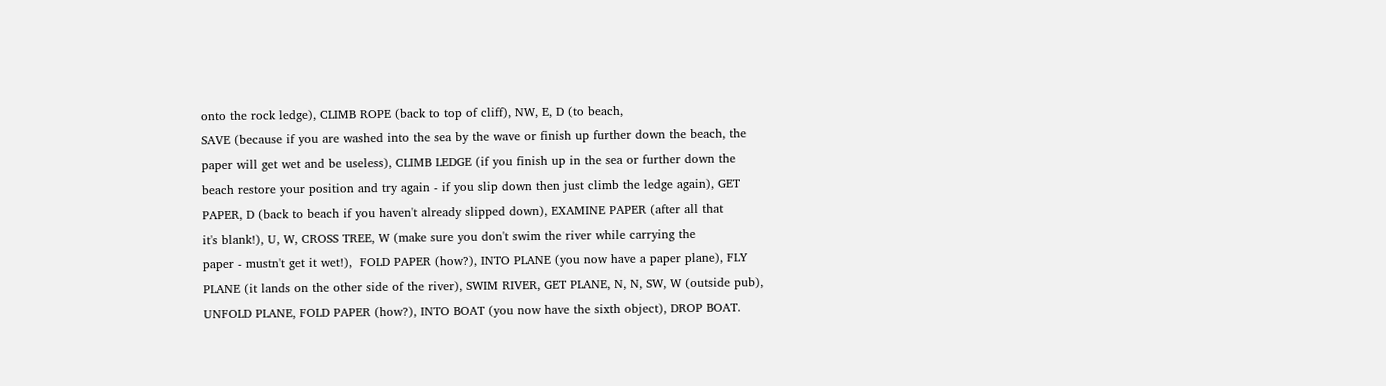onto the rock ledge), CLIMB ROPE (back to top of cliff), NW, E, D (to beach,
SAVE (because if you are washed into the sea by the wave or finish up further down the beach, the
paper will get wet and be useless), CLIMB LEDGE (if you finish up in the sea or further down the
beach restore your position and try again - if you slip down then just climb the ledge again), GET
PAPER, D (back to beach if you haven't already slipped down), EXAMINE PAPER (after all that
it's blank!), U, W, CROSS TREE, W (make sure you don't swim the river while carrying the
paper - mustn't get it wet!),  FOLD PAPER (how?), INTO PLANE (you now have a paper plane), FLY
PLANE (it lands on the other side of the river), SWIM RIVER, GET PLANE, N, N, SW, W (outside pub),
UNFOLD PLANE, FOLD PAPER (how?), INTO BOAT (you now have the sixth object), DROP BOAT.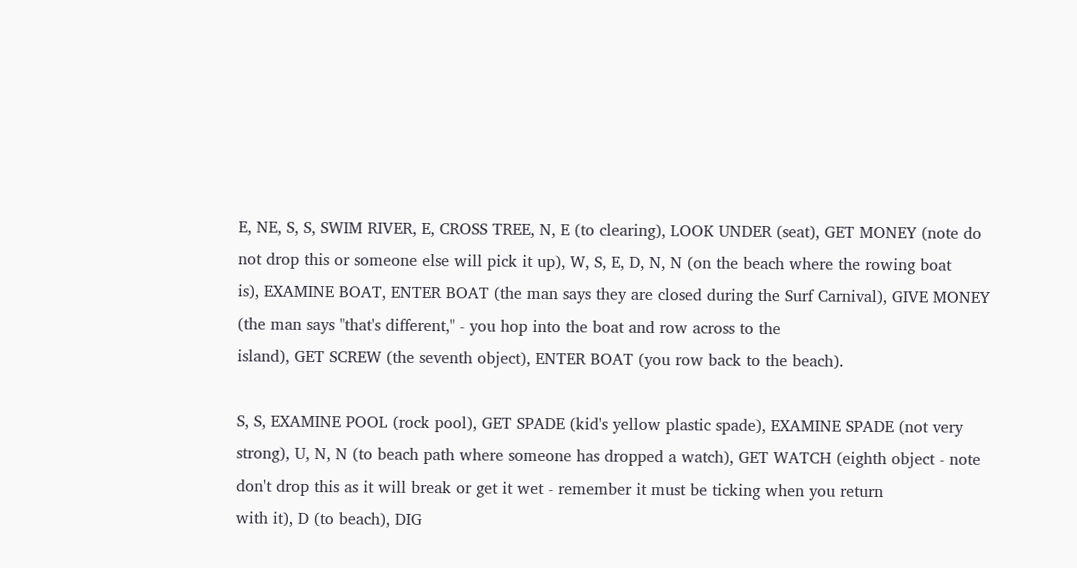E, NE, S, S, SWIM RIVER, E, CROSS TREE, N, E (to clearing), LOOK UNDER (seat), GET MONEY (note do
not drop this or someone else will pick it up), W, S, E, D, N, N (on the beach where the rowing boat
is), EXAMINE BOAT, ENTER BOAT (the man says they are closed during the Surf Carnival), GIVE MONEY
(the man says "that's different," - you hop into the boat and row across to the
island), GET SCREW (the seventh object), ENTER BOAT (you row back to the beach).

S, S, EXAMINE POOL (rock pool), GET SPADE (kid's yellow plastic spade), EXAMINE SPADE (not very
strong), U, N, N (to beach path where someone has dropped a watch), GET WATCH (eighth object - note
don't drop this as it will break or get it wet - remember it must be ticking when you return
with it), D (to beach), DIG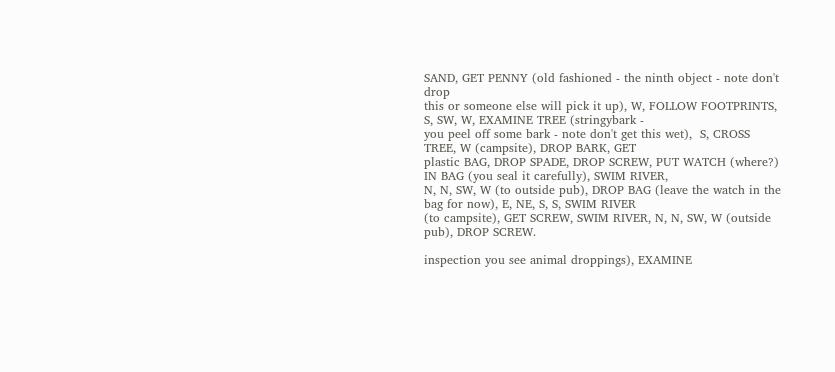SAND, GET PENNY (old fashioned - the ninth object - note don't drop
this or someone else will pick it up), W, FOLLOW FOOTPRINTS, S, SW, W, EXAMINE TREE (stringybark -
you peel off some bark - note don't get this wet),  S, CROSS TREE, W (campsite), DROP BARK, GET
plastic BAG, DROP SPADE, DROP SCREW, PUT WATCH (where?) IN BAG (you seal it carefully), SWIM RIVER,
N, N, SW, W (to outside pub), DROP BAG (leave the watch in the bag for now), E, NE, S, S, SWIM RIVER
(to campsite), GET SCREW, SWIM RIVER, N, N, SW, W (outside pub), DROP SCREW.

inspection you see animal droppings), EXAMINE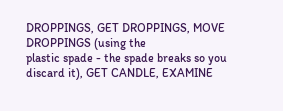DROPPINGS, GET DROPPINGS, MOVE DROPPINGS (using the
plastic spade - the spade breaks so you discard it), GET CANDLE, EXAMINE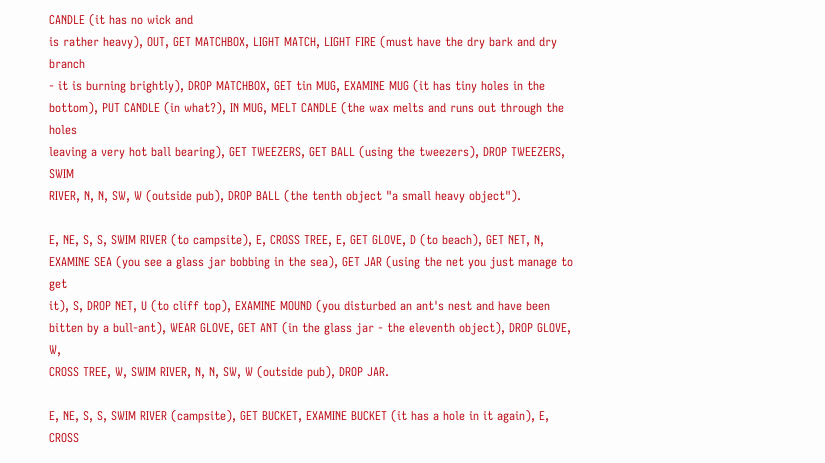CANDLE (it has no wick and
is rather heavy), OUT, GET MATCHBOX, LIGHT MATCH, LIGHT FIRE (must have the dry bark and dry branch
- it is burning brightly), DROP MATCHBOX, GET tin MUG, EXAMINE MUG (it has tiny holes in the
bottom), PUT CANDLE (in what?), IN MUG, MELT CANDLE (the wax melts and runs out through the holes
leaving a very hot ball bearing), GET TWEEZERS, GET BALL (using the tweezers), DROP TWEEZERS, SWIM
RIVER, N, N, SW, W (outside pub), DROP BALL (the tenth object "a small heavy object").

E, NE, S, S, SWIM RIVER (to campsite), E, CROSS TREE, E, GET GLOVE, D (to beach), GET NET, N,
EXAMINE SEA (you see a glass jar bobbing in the sea), GET JAR (using the net you just manage to get
it), S, DROP NET, U (to cliff top), EXAMINE MOUND (you disturbed an ant's nest and have been
bitten by a bull-ant), WEAR GLOVE, GET ANT (in the glass jar - the eleventh object), DROP GLOVE, W,
CROSS TREE, W, SWIM RIVER, N, N, SW, W (outside pub), DROP JAR.

E, NE, S, S, SWIM RIVER (campsite), GET BUCKET, EXAMINE BUCKET (it has a hole in it again), E, CROSS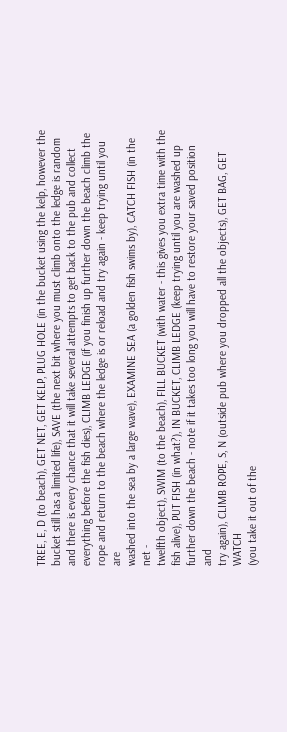TREE, E, D (to beach), GET NET, GET KELP, PLUG HOLE (in the bucket using the kelp, however the
bucket still has a limited life), SAVE (the next bit where you must climb onto the ledge is random
and there is every chance that it will take several attempts to get back to the pub and collect
everything before the fish dies), CLIMB LEDGE (if you finish up further down the beach climb the
rope and return to the beach where the ledge is or reload and try again - keep trying until you are
washed into the sea by a large wave), EXAMINE SEA (a golden fish swims by), CATCH FISH (in the net -
twelfth object), SWIM (to the beach), FILL BUCKET (with water - this gives you extra time with the
fish alive), PUT FISH (in what?), IN BUCKET, CLIMB LEDGE (keep trying until you are washed up
further down the beach - note if it takes too long you will have to restore your saved position and
try again), CLIMB ROPE, S, N (outside pub where you dropped all the objects), GET BAG, GET WATCH
(you take it out of the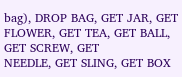bag), DROP BAG, GET JAR, GET FLOWER, GET TEA, GET BALL, GET SCREW, GET
NEEDLE, GET SLING, GET BOX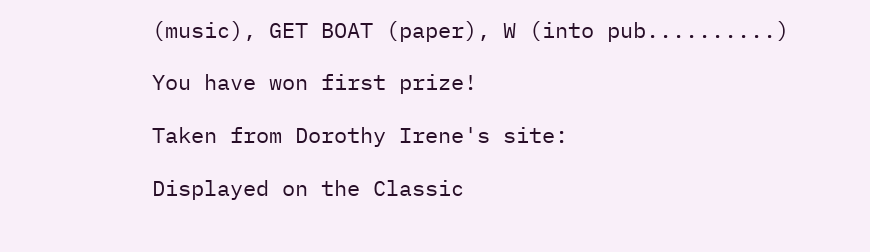(music), GET BOAT (paper), W (into pub..........)

You have won first prize!

Taken from Dorothy Irene's site:

Displayed on the Classic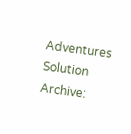Adventures Solution Archive: